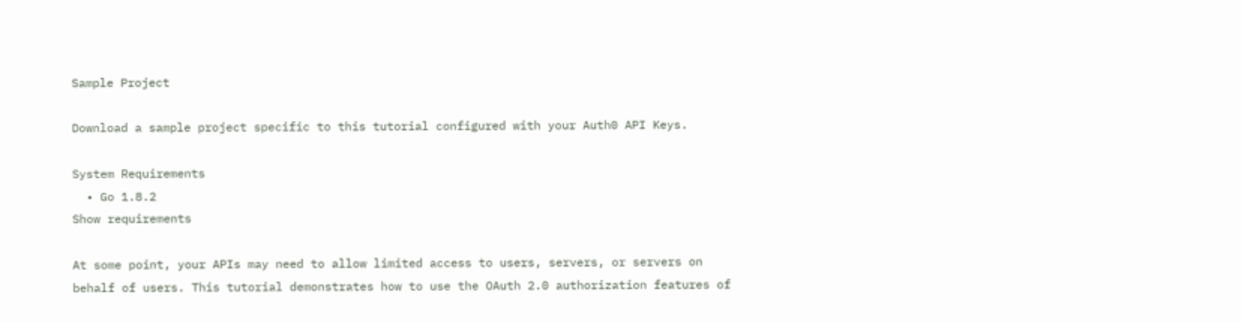Sample Project

Download a sample project specific to this tutorial configured with your Auth0 API Keys.

System Requirements
  • Go 1.8.2
Show requirements

At some point, your APIs may need to allow limited access to users, servers, or servers on behalf of users. This tutorial demonstrates how to use the OAuth 2.0 authorization features of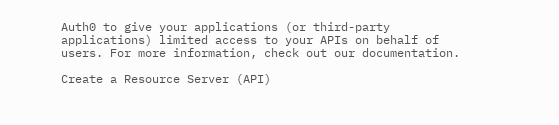Auth0 to give your applications (or third-party applications) limited access to your APIs on behalf of users. For more information, check out our documentation.

Create a Resource Server (API)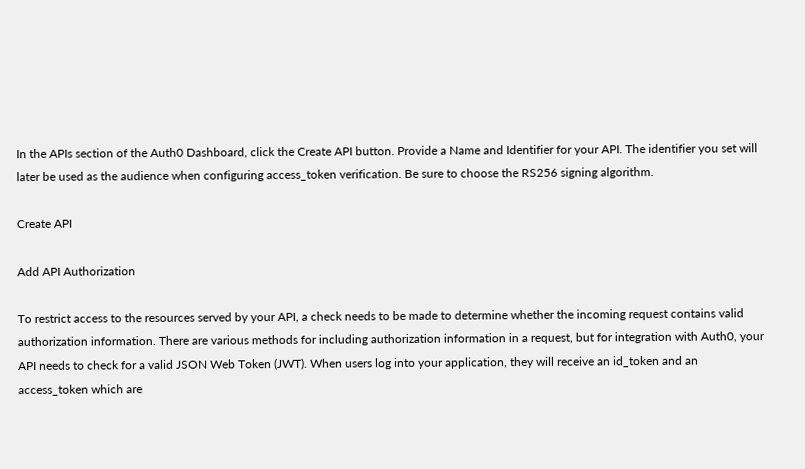In the APIs section of the Auth0 Dashboard, click the Create API button. Provide a Name and Identifier for your API. The identifier you set will later be used as the audience when configuring access_token verification. Be sure to choose the RS256 signing algorithm.

Create API

Add API Authorization

To restrict access to the resources served by your API, a check needs to be made to determine whether the incoming request contains valid authorization information. There are various methods for including authorization information in a request, but for integration with Auth0, your API needs to check for a valid JSON Web Token (JWT). When users log into your application, they will receive an id_token and an access_token which are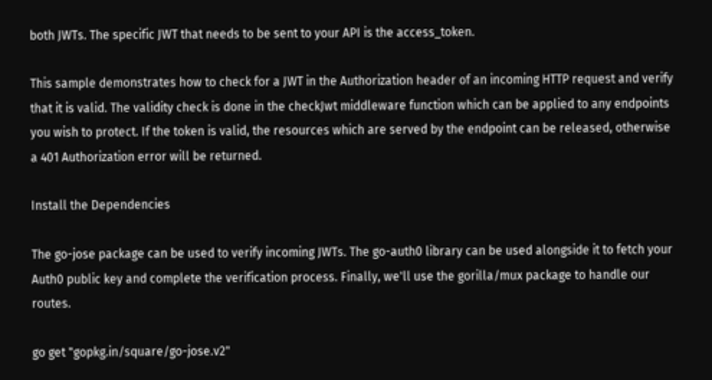both JWTs. The specific JWT that needs to be sent to your API is the access_token.

This sample demonstrates how to check for a JWT in the Authorization header of an incoming HTTP request and verify that it is valid. The validity check is done in the checkJwt middleware function which can be applied to any endpoints you wish to protect. If the token is valid, the resources which are served by the endpoint can be released, otherwise a 401 Authorization error will be returned.

Install the Dependencies

The go-jose package can be used to verify incoming JWTs. The go-auth0 library can be used alongside it to fetch your Auth0 public key and complete the verification process. Finally, we'll use the gorilla/mux package to handle our routes.

go get "gopkg.in/square/go-jose.v2"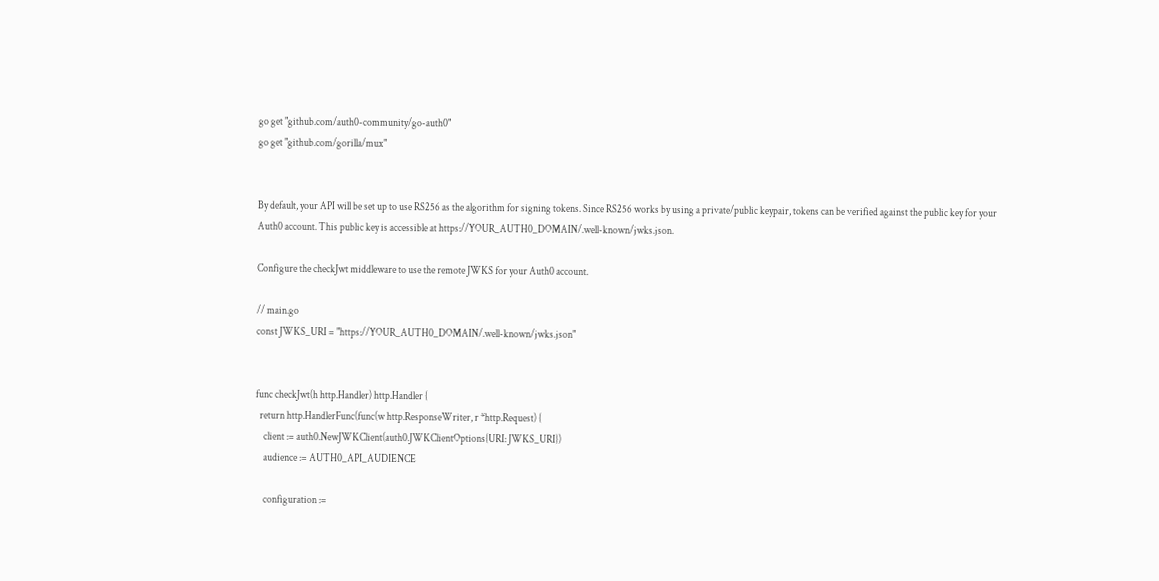go get "github.com/auth0-community/go-auth0"
go get "github.com/gorilla/mux"


By default, your API will be set up to use RS256 as the algorithm for signing tokens. Since RS256 works by using a private/public keypair, tokens can be verified against the public key for your Auth0 account. This public key is accessible at https://YOUR_AUTH0_DOMAIN/.well-known/jwks.json.

Configure the checkJwt middleware to use the remote JWKS for your Auth0 account.

// main.go
const JWKS_URI = "https://YOUR_AUTH0_DOMAIN/.well-known/jwks.json"


func checkJwt(h http.Handler) http.Handler {
  return http.HandlerFunc(func(w http.ResponseWriter, r *http.Request) {
    client := auth0.NewJWKClient(auth0.JWKClientOptions{URI: JWKS_URI})
    audience := AUTH0_API_AUDIENCE

    configuration :=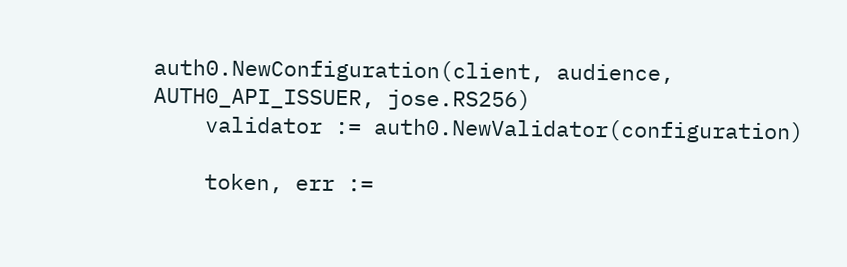auth0.NewConfiguration(client, audience, AUTH0_API_ISSUER, jose.RS256)
    validator := auth0.NewValidator(configuration)

    token, err :=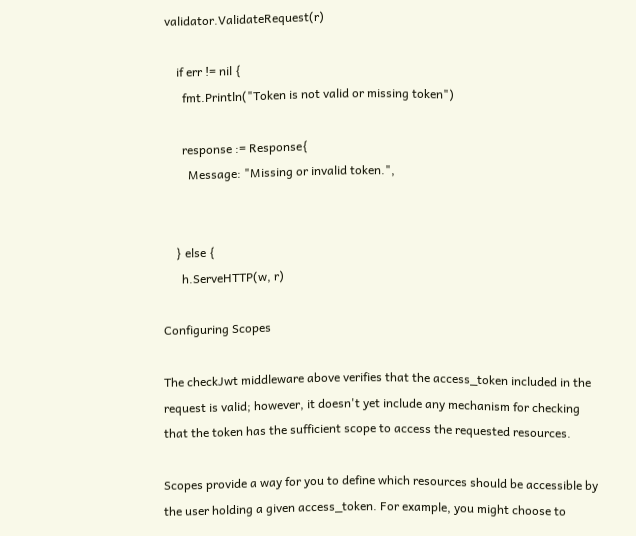validator.ValidateRequest(r)

    if err != nil {
      fmt.Println("Token is not valid or missing token")

      response := Response{
        Message: "Missing or invalid token.",


    } else {
      h.ServeHTTP(w, r)

Configuring Scopes

The checkJwt middleware above verifies that the access_token included in the request is valid; however, it doesn't yet include any mechanism for checking that the token has the sufficient scope to access the requested resources.

Scopes provide a way for you to define which resources should be accessible by the user holding a given access_token. For example, you might choose to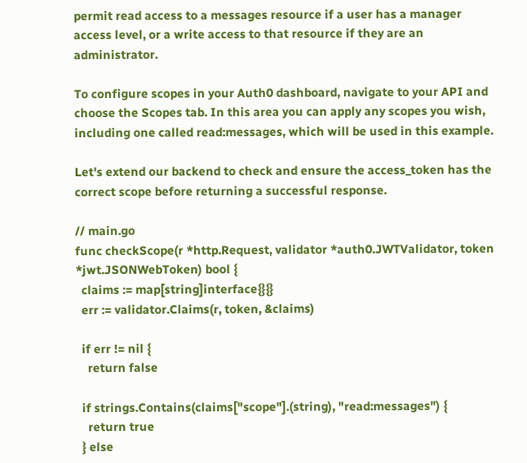permit read access to a messages resource if a user has a manager access level, or a write access to that resource if they are an administrator.

To configure scopes in your Auth0 dashboard, navigate to your API and choose the Scopes tab. In this area you can apply any scopes you wish, including one called read:messages, which will be used in this example.

Let's extend our backend to check and ensure the access_token has the correct scope before returning a successful response.

// main.go
func checkScope(r *http.Request, validator *auth0.JWTValidator, token *jwt.JSONWebToken) bool {
  claims := map[string]interface{}{}
  err := validator.Claims(r, token, &claims)

  if err != nil {
    return false

  if strings.Contains(claims["scope"].(string), "read:messages") {
    return true
  } else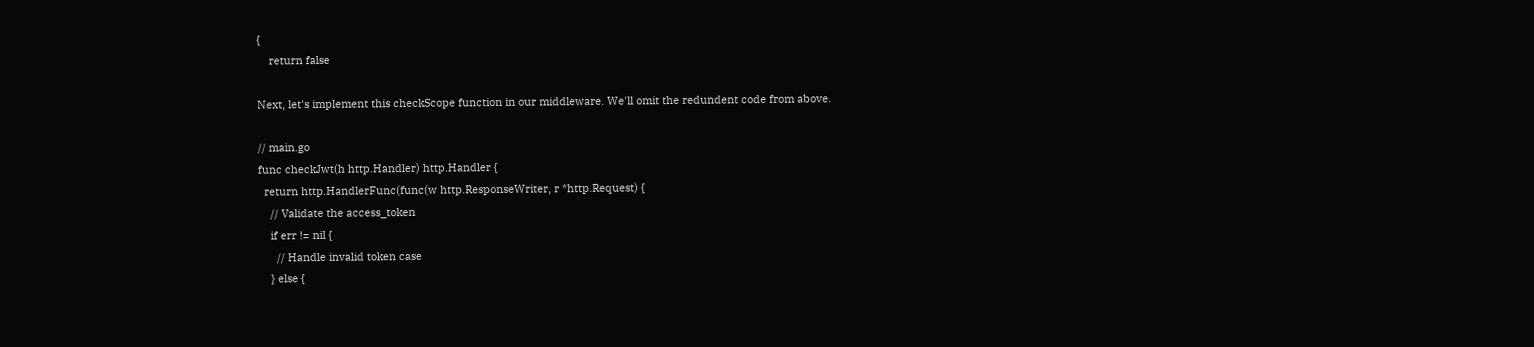{
    return false

Next, let's implement this checkScope function in our middleware. We'll omit the redundent code from above.

// main.go
func checkJwt(h http.Handler) http.Handler {
  return http.HandlerFunc(func(w http.ResponseWriter, r *http.Request) {
    // Validate the access_token
    if err != nil {
      // Handle invalid token case
    } else {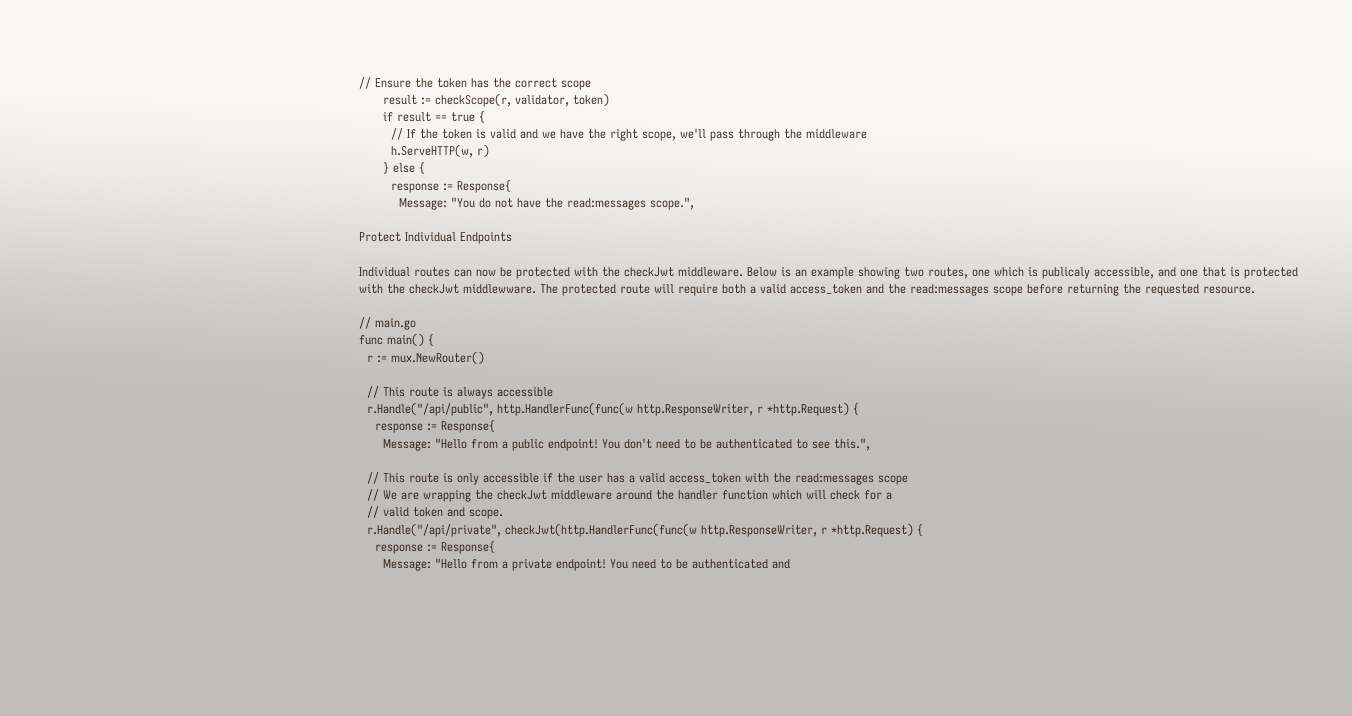// Ensure the token has the correct scope
      result := checkScope(r, validator, token)
      if result == true {
        // If the token is valid and we have the right scope, we'll pass through the middleware
        h.ServeHTTP(w, r)
      } else {
        response := Response{
          Message: "You do not have the read:messages scope.",

Protect Individual Endpoints

Individual routes can now be protected with the checkJwt middleware. Below is an example showing two routes, one which is publicaly accessible, and one that is protected with the checkJwt middlewware. The protected route will require both a valid access_token and the read:messages scope before returning the requested resource.

// main.go
func main() {
  r := mux.NewRouter()

  // This route is always accessible
  r.Handle("/api/public", http.HandlerFunc(func(w http.ResponseWriter, r *http.Request) {
    response := Response{
      Message: "Hello from a public endpoint! You don't need to be authenticated to see this.",

  // This route is only accessible if the user has a valid access_token with the read:messages scope
  // We are wrapping the checkJwt middleware around the handler function which will check for a
  // valid token and scope.
  r.Handle("/api/private", checkJwt(http.HandlerFunc(func(w http.ResponseWriter, r *http.Request) {
    response := Response{
      Message: "Hello from a private endpoint! You need to be authenticated and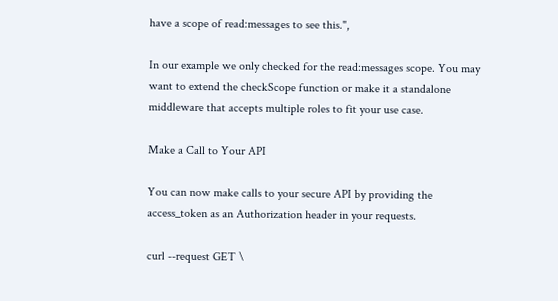have a scope of read:messages to see this.",

In our example we only checked for the read:messages scope. You may want to extend the checkScope function or make it a standalone middleware that accepts multiple roles to fit your use case.

Make a Call to Your API

You can now make calls to your secure API by providing the access_token as an Authorization header in your requests.

curl --request GET \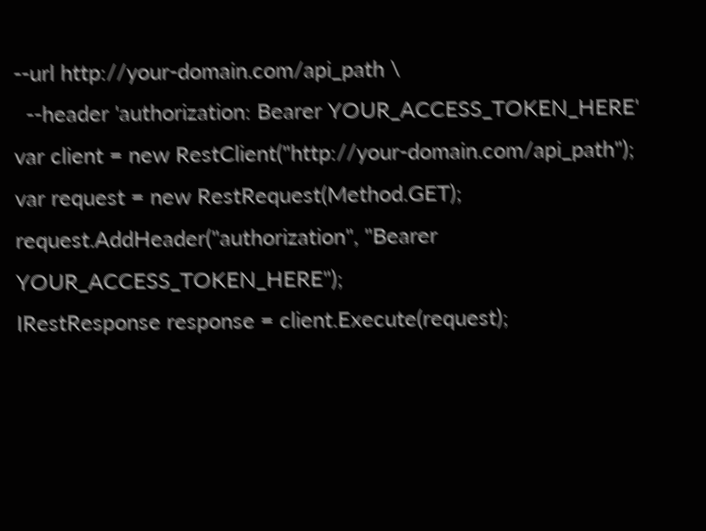--url http://your-domain.com/api_path \
  --header 'authorization: Bearer YOUR_ACCESS_TOKEN_HERE'
var client = new RestClient("http://your-domain.com/api_path");
var request = new RestRequest(Method.GET);
request.AddHeader("authorization", "Bearer YOUR_ACCESS_TOKEN_HERE");
IRestResponse response = client.Execute(request);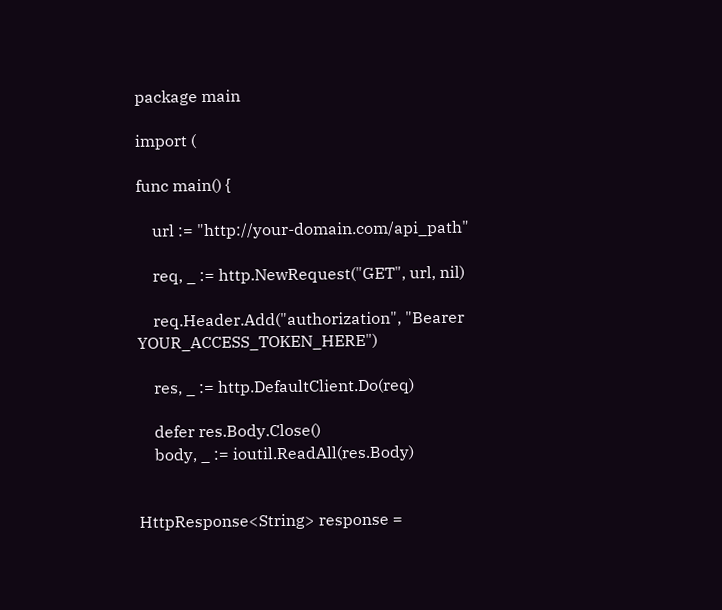package main

import (

func main() {

    url := "http://your-domain.com/api_path"

    req, _ := http.NewRequest("GET", url, nil)

    req.Header.Add("authorization", "Bearer YOUR_ACCESS_TOKEN_HERE")

    res, _ := http.DefaultClient.Do(req)

    defer res.Body.Close()
    body, _ := ioutil.ReadAll(res.Body)


HttpResponse<String> response =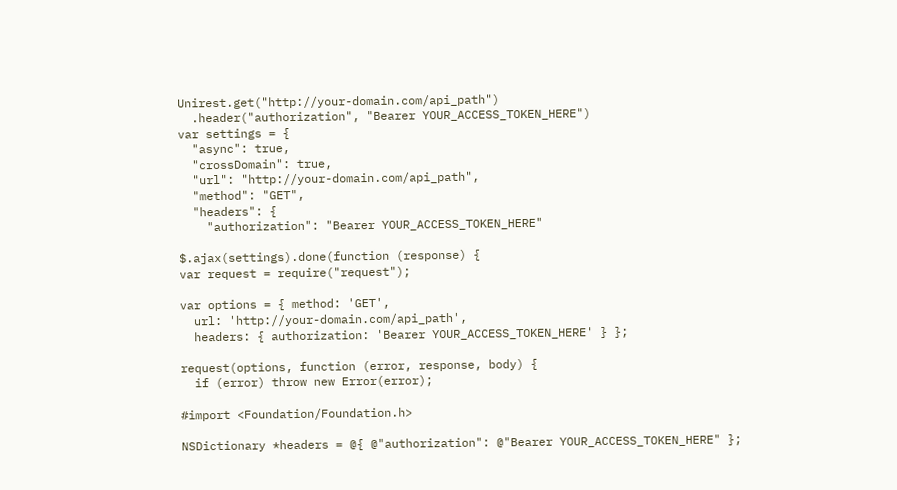Unirest.get("http://your-domain.com/api_path")
  .header("authorization", "Bearer YOUR_ACCESS_TOKEN_HERE")
var settings = {
  "async": true,
  "crossDomain": true,
  "url": "http://your-domain.com/api_path",
  "method": "GET",
  "headers": {
    "authorization": "Bearer YOUR_ACCESS_TOKEN_HERE"

$.ajax(settings).done(function (response) {
var request = require("request");

var options = { method: 'GET',
  url: 'http://your-domain.com/api_path',
  headers: { authorization: 'Bearer YOUR_ACCESS_TOKEN_HERE' } };

request(options, function (error, response, body) {
  if (error) throw new Error(error);

#import <Foundation/Foundation.h>

NSDictionary *headers = @{ @"authorization": @"Bearer YOUR_ACCESS_TOKEN_HERE" };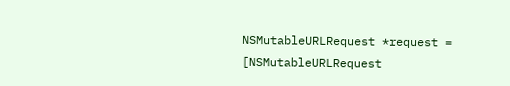NSMutableURLRequest *request = [NSMutableURLRequest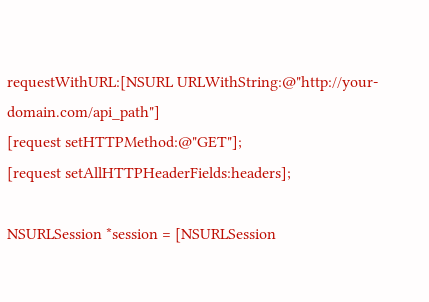requestWithURL:[NSURL URLWithString:@"http://your-domain.com/api_path"]
[request setHTTPMethod:@"GET"];
[request setAllHTTPHeaderFields:headers];

NSURLSession *session = [NSURLSession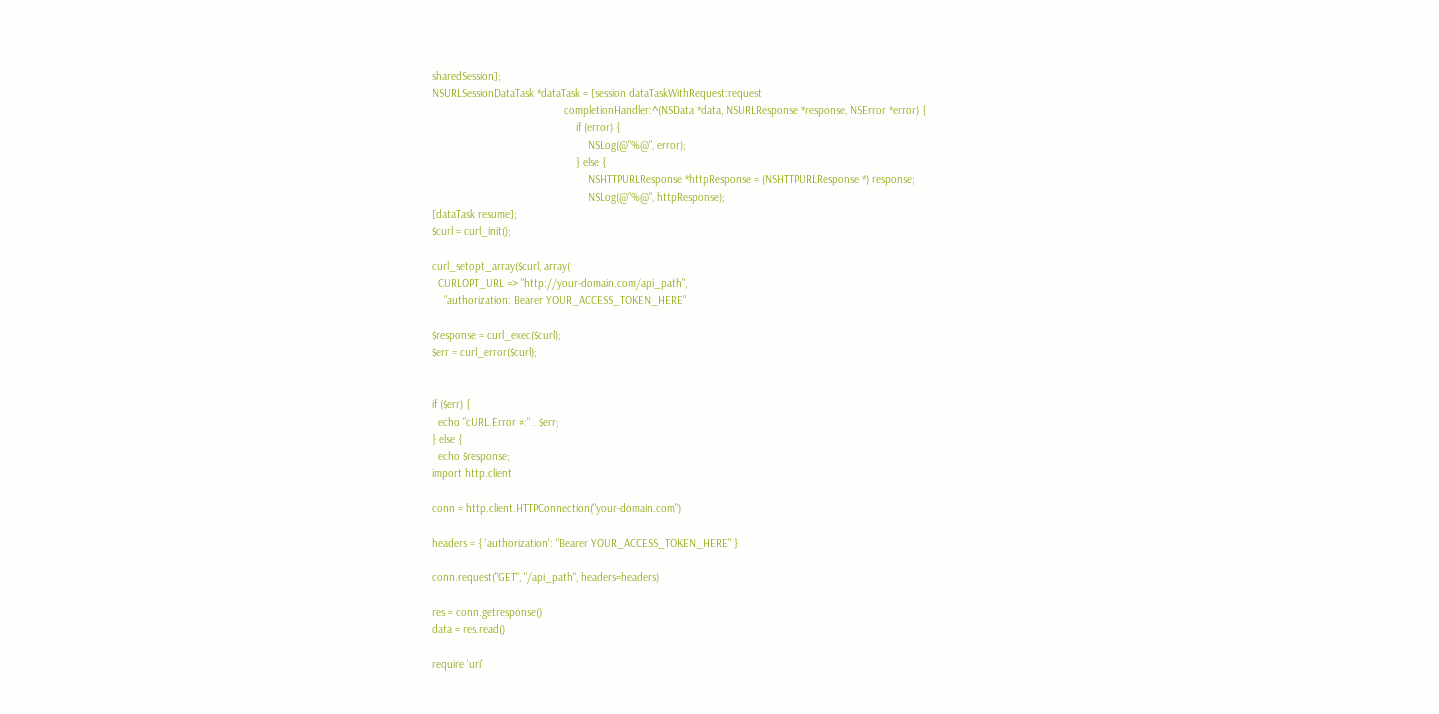sharedSession];
NSURLSessionDataTask *dataTask = [session dataTaskWithRequest:request
                                            completionHandler:^(NSData *data, NSURLResponse *response, NSError *error) {
                                                if (error) {
                                                    NSLog(@"%@", error);
                                                } else {
                                                    NSHTTPURLResponse *httpResponse = (NSHTTPURLResponse *) response;
                                                    NSLog(@"%@", httpResponse);
[dataTask resume];
$curl = curl_init();

curl_setopt_array($curl, array(
  CURLOPT_URL => "http://your-domain.com/api_path",
    "authorization: Bearer YOUR_ACCESS_TOKEN_HERE"

$response = curl_exec($curl);
$err = curl_error($curl);


if ($err) {
  echo "cURL Error #:" . $err;
} else {
  echo $response;
import http.client

conn = http.client.HTTPConnection("your-domain.com")

headers = { 'authorization': "Bearer YOUR_ACCESS_TOKEN_HERE" }

conn.request("GET", "/api_path", headers=headers)

res = conn.getresponse()
data = res.read()

require 'uri'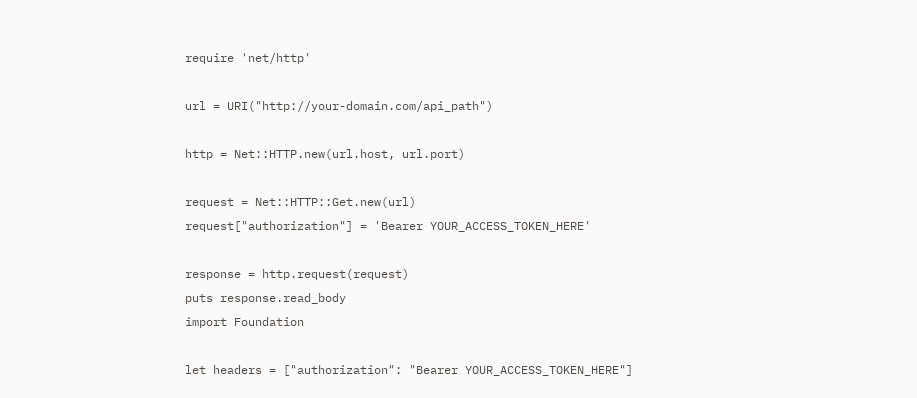require 'net/http'

url = URI("http://your-domain.com/api_path")

http = Net::HTTP.new(url.host, url.port)

request = Net::HTTP::Get.new(url)
request["authorization"] = 'Bearer YOUR_ACCESS_TOKEN_HERE'

response = http.request(request)
puts response.read_body
import Foundation

let headers = ["authorization": "Bearer YOUR_ACCESS_TOKEN_HERE"]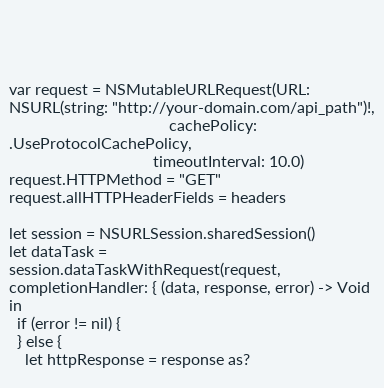var request = NSMutableURLRequest(URL: NSURL(string: "http://your-domain.com/api_path")!,
                                        cachePolicy: .UseProtocolCachePolicy,
                                    timeoutInterval: 10.0)
request.HTTPMethod = "GET"
request.allHTTPHeaderFields = headers

let session = NSURLSession.sharedSession()
let dataTask = session.dataTaskWithRequest(request, completionHandler: { (data, response, error) -> Void in
  if (error != nil) {
  } else {
    let httpResponse = response as?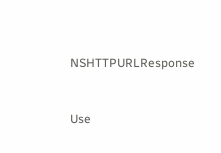NSHTTPURLResponse


Use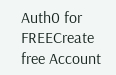Auth0 for FREECreate free Account